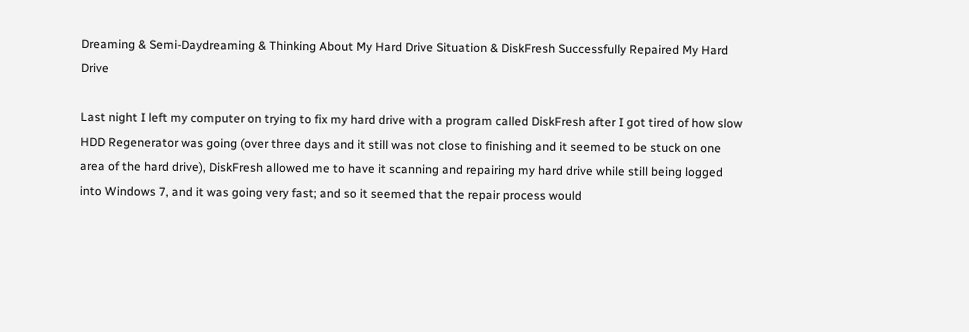Dreaming & Semi-Daydreaming & Thinking About My Hard Drive Situation & DiskFresh Successfully Repaired My Hard Drive

Last night I left my computer on trying to fix my hard drive with a program called DiskFresh after I got tired of how slow HDD Regenerator was going (over three days and it still was not close to finishing and it seemed to be stuck on one area of the hard drive), DiskFresh allowed me to have it scanning and repairing my hard drive while still being logged into Windows 7, and it was going very fast; and so it seemed that the repair process would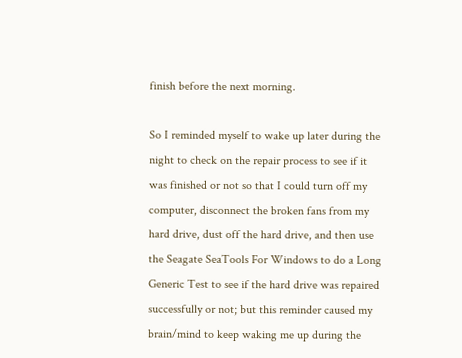finish before the next morning.

So I reminded myself to wake up later during the night to check on the repair process to see if it was finished or not so that I could turn off my computer, disconnect the broken fans from my hard drive, dust off the hard drive, and then use the Seagate SeaTools For Windows to do a Long Generic Test to see if the hard drive was repaired successfully or not; but this reminder caused my brain/mind to keep waking me up during the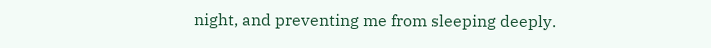night, and preventing me from sleeping deeply.